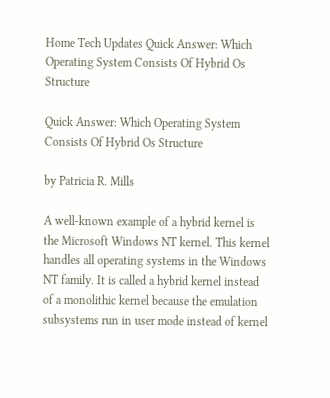Home Tech Updates Quick Answer: Which Operating System Consists Of Hybrid Os Structure

Quick Answer: Which Operating System Consists Of Hybrid Os Structure

by Patricia R. Mills

A well-known example of a hybrid kernel is the Microsoft Windows NT kernel. This kernel handles all operating systems in the Windows NT family. It is called a hybrid kernel instead of a monolithic kernel because the emulation subsystems run in user mode instead of kernel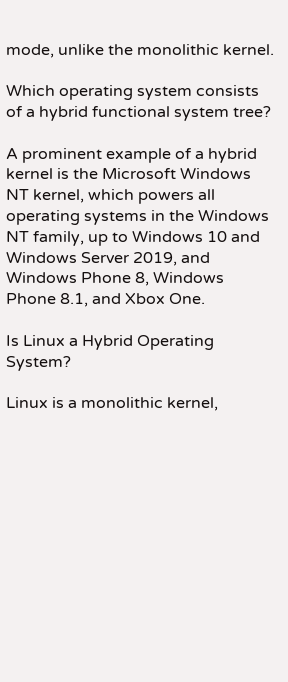mode, unlike the monolithic kernel.

Which operating system consists of a hybrid functional system tree?

A prominent example of a hybrid kernel is the Microsoft Windows NT kernel, which powers all operating systems in the Windows NT family, up to Windows 10 and Windows Server 2019, and Windows Phone 8, Windows Phone 8.1, and Xbox One.

Is Linux a Hybrid Operating System?

Linux is a monolithic kernel,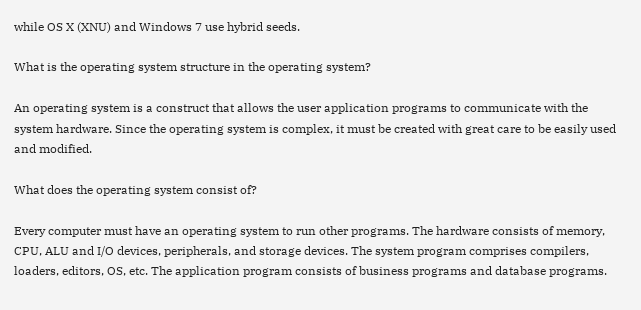while OS X (XNU) and Windows 7 use hybrid seeds.

What is the operating system structure in the operating system?

An operating system is a construct that allows the user application programs to communicate with the system hardware. Since the operating system is complex, it must be created with great care to be easily used and modified.

What does the operating system consist of?

Every computer must have an operating system to run other programs. The hardware consists of memory, CPU, ALU and I/O devices, peripherals, and storage devices. The system program comprises compilers, loaders, editors, OS, etc. The application program consists of business programs and database programs.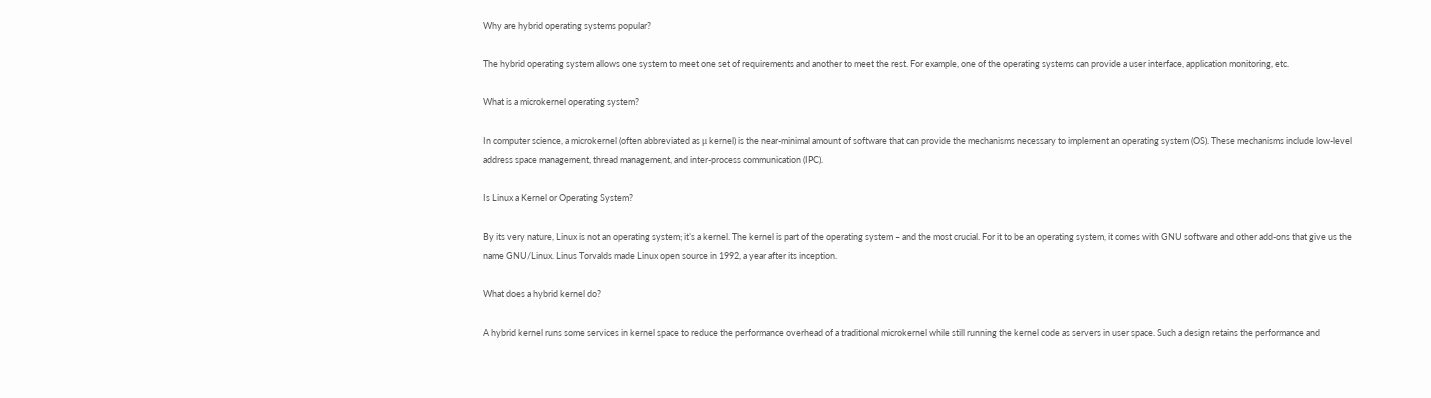Why are hybrid operating systems popular?

The hybrid operating system allows one system to meet one set of requirements and another to meet the rest. For example, one of the operating systems can provide a user interface, application monitoring, etc.

What is a microkernel operating system?

In computer science, a microkernel (often abbreviated as μ kernel) is the near-minimal amount of software that can provide the mechanisms necessary to implement an operating system (OS). These mechanisms include low-level address space management, thread management, and inter-process communication (IPC).

Is Linux a Kernel or Operating System?

By its very nature, Linux is not an operating system; it’s a kernel. The kernel is part of the operating system – and the most crucial. For it to be an operating system, it comes with GNU software and other add-ons that give us the name GNU/Linux. Linus Torvalds made Linux open source in 1992, a year after its inception.

What does a hybrid kernel do?

A hybrid kernel runs some services in kernel space to reduce the performance overhead of a traditional microkernel while still running the kernel code as servers in user space. Such a design retains the performance and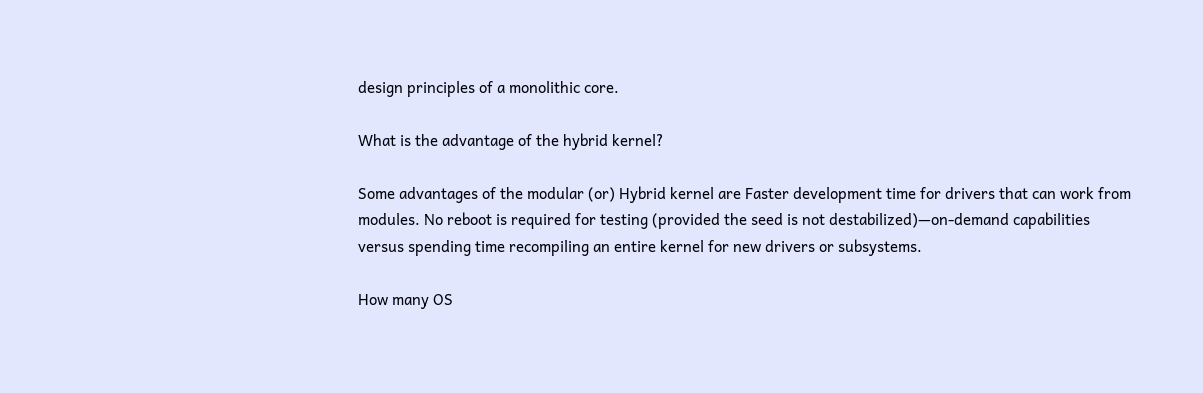design principles of a monolithic core.

What is the advantage of the hybrid kernel?

Some advantages of the modular (or) Hybrid kernel are Faster development time for drivers that can work from modules. No reboot is required for testing (provided the seed is not destabilized)—on-demand capabilities versus spending time recompiling an entire kernel for new drivers or subsystems.

How many OS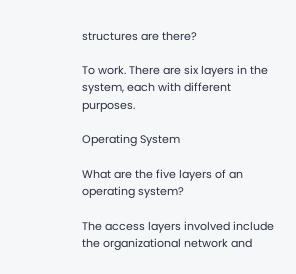structures are there?

To work. There are six layers in the system, each with different purposes.

Operating System

What are the five layers of an operating system?

The access layers involved include the organizational network and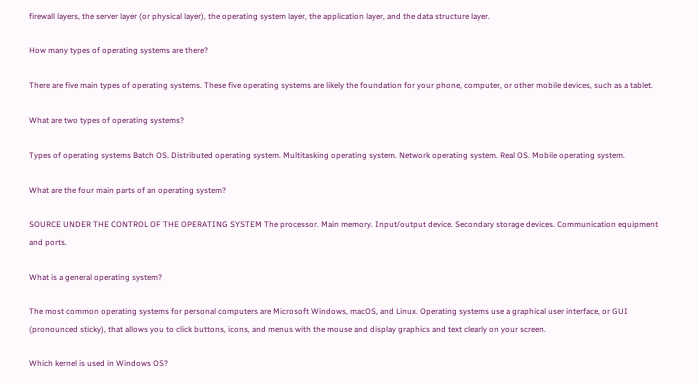firewall layers, the server layer (or physical layer), the operating system layer, the application layer, and the data structure layer.

How many types of operating systems are there?

There are five main types of operating systems. These five operating systems are likely the foundation for your phone, computer, or other mobile devices, such as a tablet.

What are two types of operating systems?

Types of operating systems Batch OS. Distributed operating system. Multitasking operating system. Network operating system. Real OS. Mobile operating system.

What are the four main parts of an operating system?

SOURCE UNDER THE CONTROL OF THE OPERATING SYSTEM The processor. Main memory. Input/output device. Secondary storage devices. Communication equipment and ports.

What is a general operating system?

The most common operating systems for personal computers are Microsoft Windows, macOS, and Linux. Operating systems use a graphical user interface, or GUI (pronounced sticky), that allows you to click buttons, icons, and menus with the mouse and display graphics and text clearly on your screen.

Which kernel is used in Windows OS?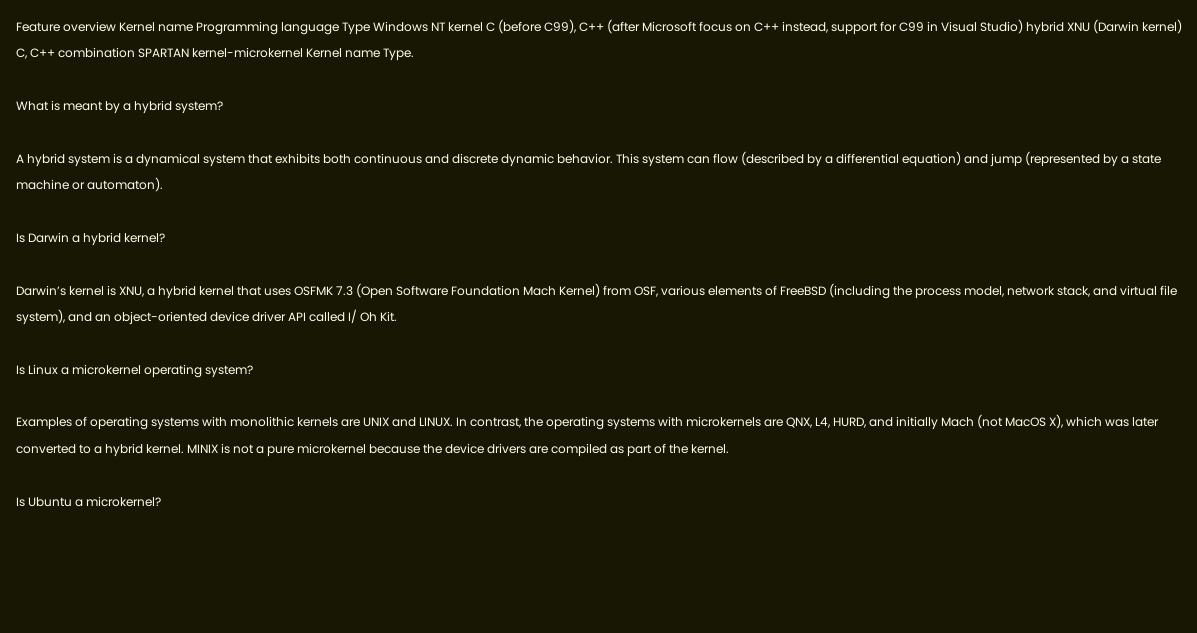Feature overview Kernel name Programming language Type Windows NT kernel C (before C99), C++ (after Microsoft focus on C++ instead, support for C99 in Visual Studio) hybrid XNU (Darwin kernel) C, C++ combination SPARTAN kernel-microkernel Kernel name Type.

What is meant by a hybrid system?

A hybrid system is a dynamical system that exhibits both continuous and discrete dynamic behavior. This system can flow (described by a differential equation) and jump (represented by a state machine or automaton).

Is Darwin a hybrid kernel?

Darwin’s kernel is XNU, a hybrid kernel that uses OSFMK 7.3 (Open Software Foundation Mach Kernel) from OSF, various elements of FreeBSD (including the process model, network stack, and virtual file system), and an object-oriented device driver API called I/ Oh Kit.

Is Linux a microkernel operating system?

Examples of operating systems with monolithic kernels are UNIX and LINUX. In contrast, the operating systems with microkernels are QNX, L4, HURD, and initially Mach (not MacOS X), which was later converted to a hybrid kernel. MINIX is not a pure microkernel because the device drivers are compiled as part of the kernel.

Is Ubuntu a microkernel?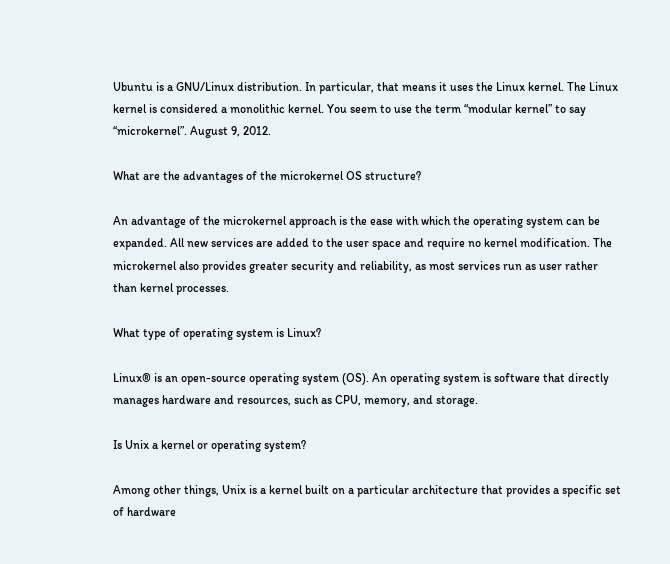Ubuntu is a GNU/Linux distribution. In particular, that means it uses the Linux kernel. The Linux kernel is considered a monolithic kernel. You seem to use the term “modular kernel” to say “microkernel”. August 9, 2012.

What are the advantages of the microkernel OS structure?

An advantage of the microkernel approach is the ease with which the operating system can be expanded. All new services are added to the user space and require no kernel modification. The microkernel also provides greater security and reliability, as most services run as user rather than kernel processes.

What type of operating system is Linux?

Linux® is an open-source operating system (OS). An operating system is software that directly manages hardware and resources, such as CPU, memory, and storage.

Is Unix a kernel or operating system?

Among other things, Unix is a kernel built on a particular architecture that provides a specific set of hardware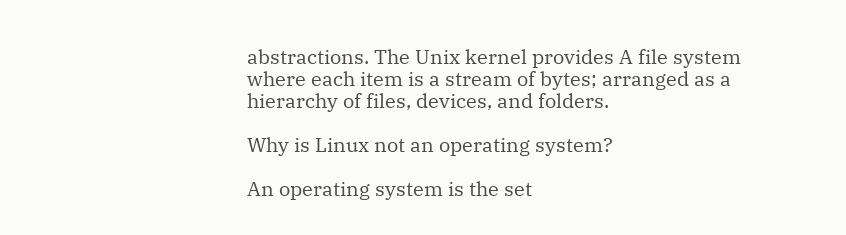abstractions. The Unix kernel provides A file system where each item is a stream of bytes; arranged as a hierarchy of files, devices, and folders.

Why is Linux not an operating system?

An operating system is the set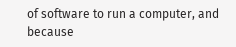of software to run a computer, and because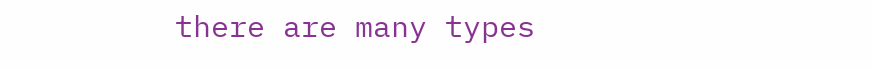there are many types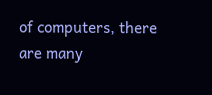of computers, there are many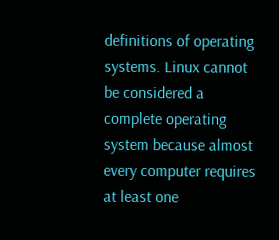definitions of operating systems. Linux cannot be considered a complete operating system because almost every computer requires at least one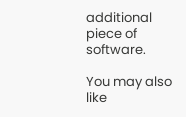additional piece of software.

You may also like